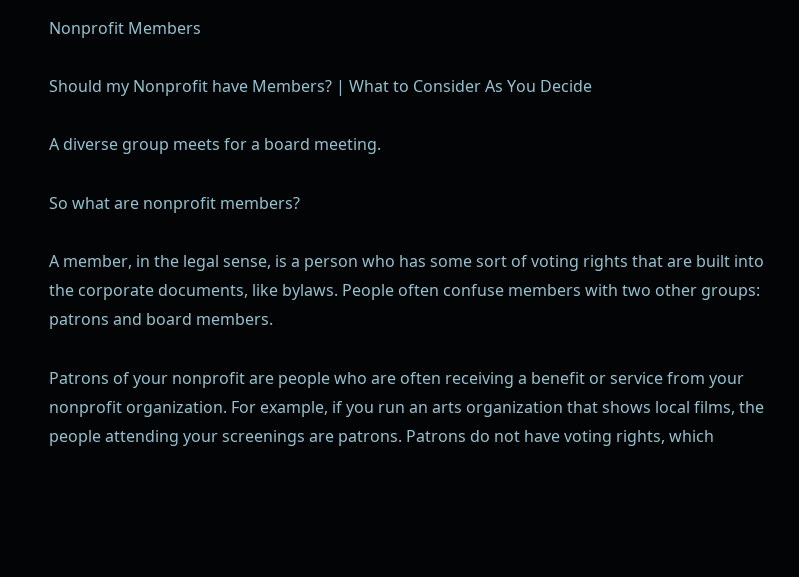Nonprofit Members

Should my Nonprofit have Members? | What to Consider As You Decide

A diverse group meets for a board meeting.

So what are nonprofit members?

A member, in the legal sense, is a person who has some sort of voting rights that are built into the corporate documents, like bylaws. People often confuse members with two other groups: patrons and board members.

Patrons of your nonprofit are people who are often receiving a benefit or service from your nonprofit organization. For example, if you run an arts organization that shows local films, the people attending your screenings are patrons. Patrons do not have voting rights, which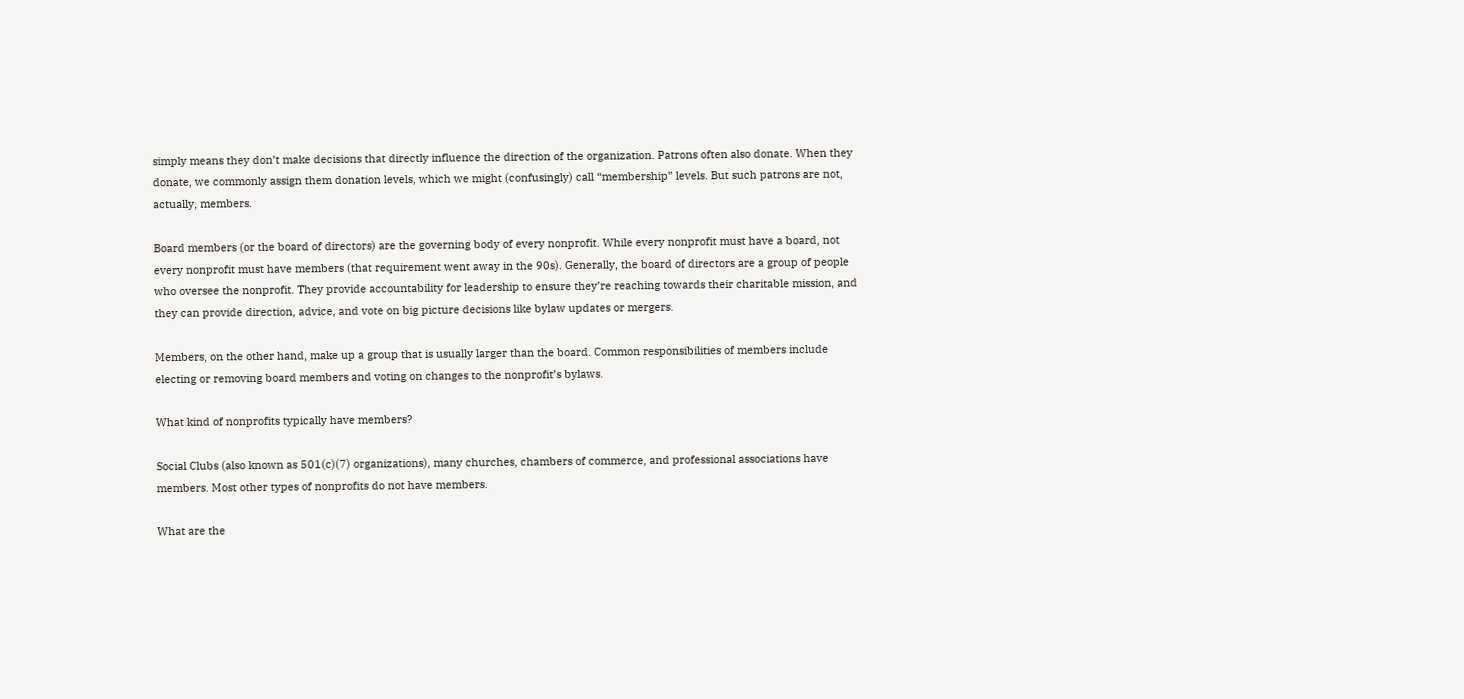simply means they don’t make decisions that directly influence the direction of the organization. Patrons often also donate. When they donate, we commonly assign them donation levels, which we might (confusingly) call “membership” levels. But such patrons are not, actually, members.

Board members (or the board of directors) are the governing body of every nonprofit. While every nonprofit must have a board, not every nonprofit must have members (that requirement went away in the 90s). Generally, the board of directors are a group of people who oversee the nonprofit. They provide accountability for leadership to ensure they’re reaching towards their charitable mission, and they can provide direction, advice, and vote on big picture decisions like bylaw updates or mergers.

Members, on the other hand, make up a group that is usually larger than the board. Common responsibilities of members include electing or removing board members and voting on changes to the nonprofit’s bylaws.

What kind of nonprofits typically have members?

Social Clubs (also known as 501(c)(7) organizations), many churches, chambers of commerce, and professional associations have members. Most other types of nonprofits do not have members.

What are the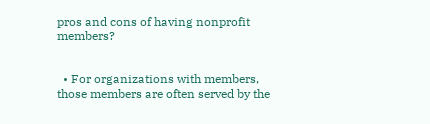pros and cons of having nonprofit members?


  • For organizations with members, those members are often served by the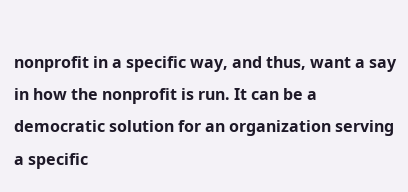nonprofit in a specific way, and thus, want a say in how the nonprofit is run. It can be a democratic solution for an organization serving a specific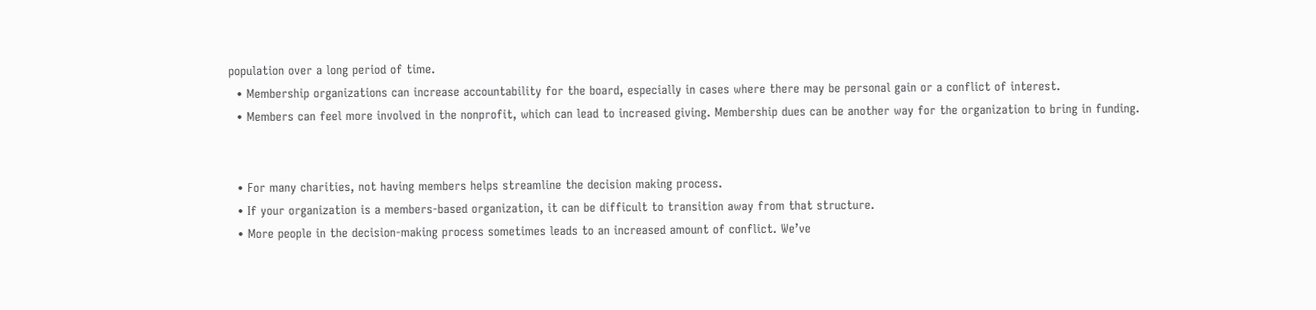population over a long period of time.
  • Membership organizations can increase accountability for the board, especially in cases where there may be personal gain or a conflict of interest.
  • Members can feel more involved in the nonprofit, which can lead to increased giving. Membership dues can be another way for the organization to bring in funding.


  • For many charities, not having members helps streamline the decision making process.
  • If your organization is a members-based organization, it can be difficult to transition away from that structure.
  • More people in the decision-making process sometimes leads to an increased amount of conflict. We’ve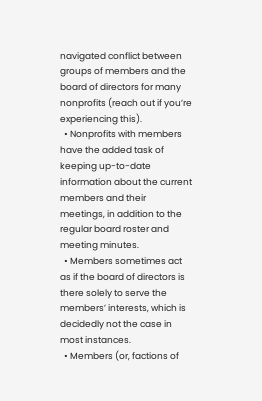navigated conflict between groups of members and the board of directors for many nonprofits (reach out if you’re experiencing this).
  • Nonprofits with members have the added task of keeping up-to-date information about the current members and their meetings, in addition to the regular board roster and meeting minutes.
  • Members sometimes act as if the board of directors is there solely to serve the members’ interests, which is decidedly not the case in most instances.
  • Members (or, factions of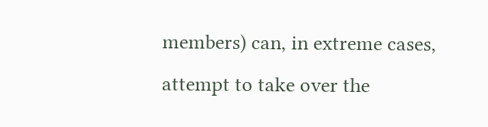members) can, in extreme cases, attempt to take over the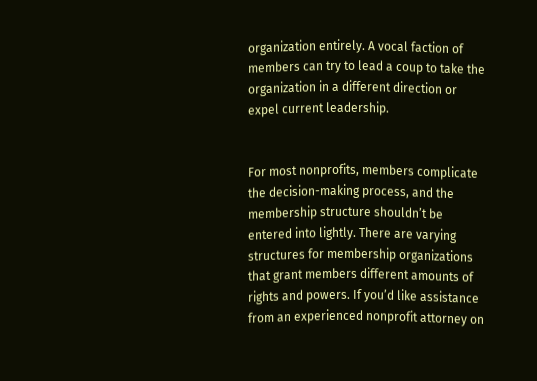organization entirely. A vocal faction of members can try to lead a coup to take the organization in a different direction or expel current leadership.


For most nonprofits, members complicate the decision-making process, and the membership structure shouldn’t be entered into lightly. There are varying structures for membership organizations that grant members different amounts of rights and powers. If you’d like assistance from an experienced nonprofit attorney on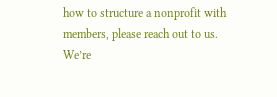how to structure a nonprofit with members, please reach out to us. We’re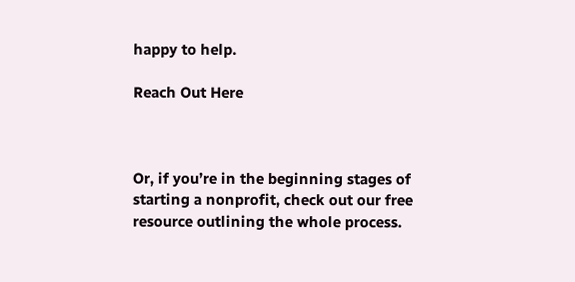happy to help.

Reach Out Here



Or, if you’re in the beginning stages of starting a nonprofit, check out our free resource outlining the whole process.